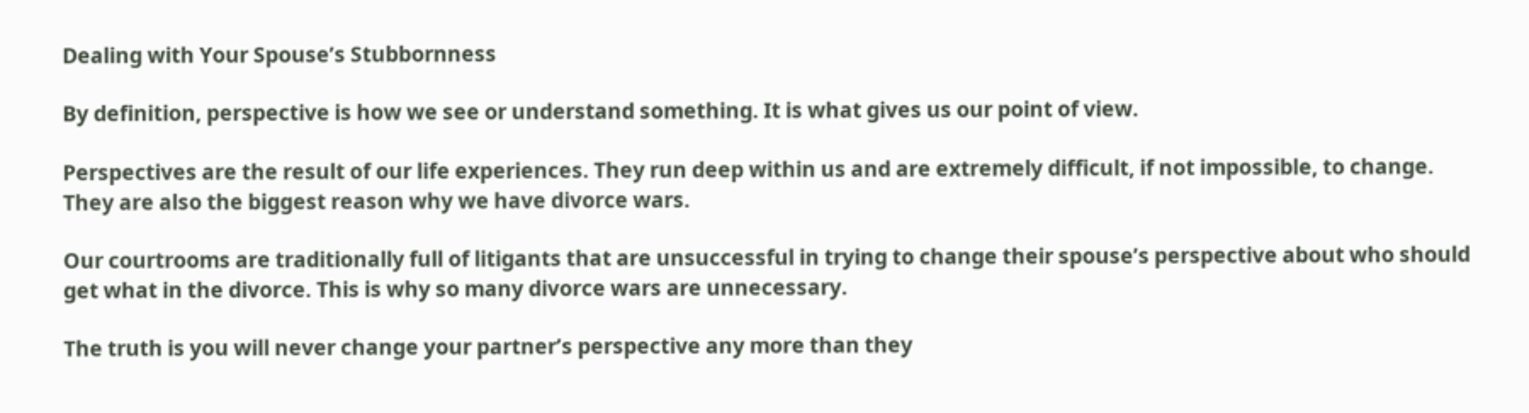Dealing with Your Spouse’s Stubbornness

By definition, perspective is how we see or understand something. It is what gives us our point of view.

Perspectives are the result of our life experiences. They run deep within us and are extremely difficult, if not impossible, to change. They are also the biggest reason why we have divorce wars.

Our courtrooms are traditionally full of litigants that are unsuccessful in trying to change their spouse’s perspective about who should get what in the divorce. This is why so many divorce wars are unnecessary.

The truth is you will never change your partner’s perspective any more than they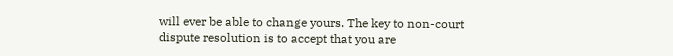will ever be able to change yours. The key to non-court dispute resolution is to accept that you are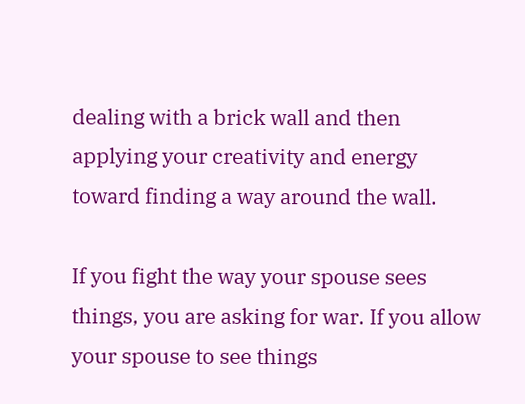dealing with a brick wall and then applying your creativity and energy toward finding a way around the wall.

If you fight the way your spouse sees things, you are asking for war. If you allow your spouse to see things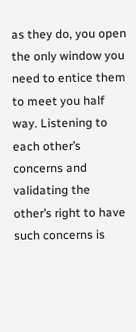as they do, you open the only window you need to entice them to meet you half way. Listening to each other’s concerns and validating the other’s right to have such concerns is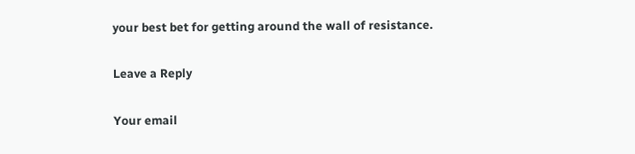your best bet for getting around the wall of resistance.

Leave a Reply

Your email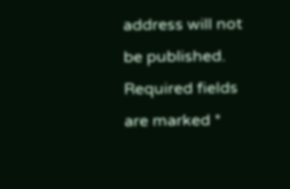address will not be published. Required fields are marked *